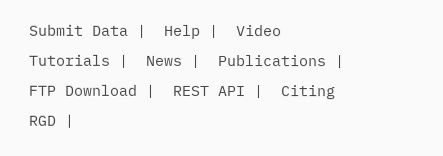Submit Data |  Help |  Video Tutorials |  News |  Publications |  FTP Download |  REST API |  Citing RGD |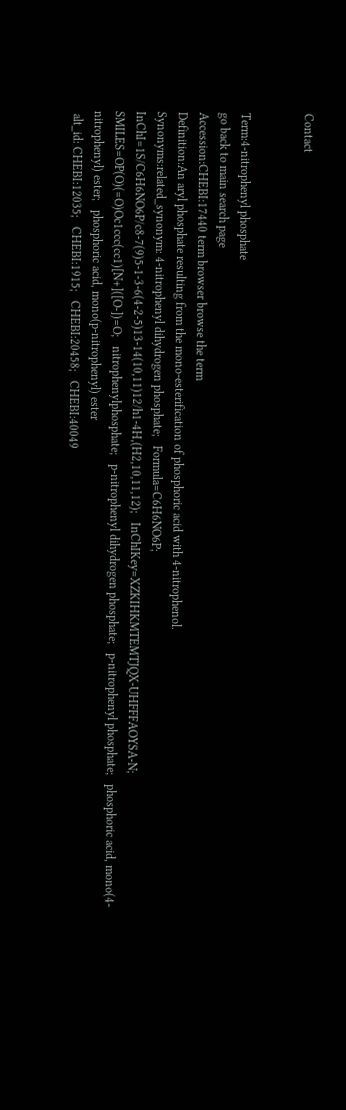Contact


Term:4-nitrophenyl phosphate
go back to main search page
Accession:CHEBI:17440 term browser browse the term
Definition:An aryl phosphate resulting from the mono-esterification of phosphoric acid with 4-nitrophenol.
Synonyms:related_synonym: 4-nitrophenyl dihydrogen phosphate;   Formula=C6H6NO6P;   InChI=1S/C6H6NO6P/c8-7(9)5-1-3-6(4-2-5)13-14(10,11)12/h1-4H,(H2,10,11,12);   InChIKey=XZKIHKMTEMTJQX-UHFFFAOYSA-N;   SMILES=OP(O)(=O)Oc1ccc(cc1)[N+]([O-])=O;   nitrophenylphosphate;   p-nitrophenyl dihydrogen phosphate;   p-nitrophenyl phosphate;   phosphoric acid, mono(4-nitrophenyl) ester;   phosphoric acid, mono(p-nitrophenyl) ester
 alt_id: CHEBI:12035;   CHEBI:1915;   CHEBI:20458;   CHEBI:40049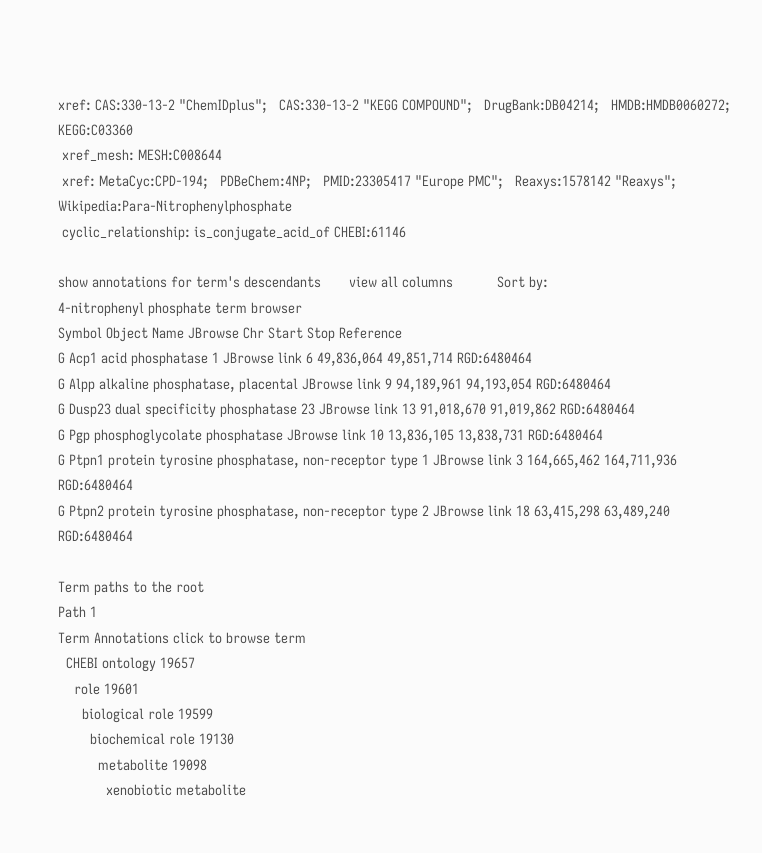xref: CAS:330-13-2 "ChemIDplus";   CAS:330-13-2 "KEGG COMPOUND";   DrugBank:DB04214;   HMDB:HMDB0060272;   KEGG:C03360
 xref_mesh: MESH:C008644
 xref: MetaCyc:CPD-194;   PDBeChem:4NP;   PMID:23305417 "Europe PMC";   Reaxys:1578142 "Reaxys";   Wikipedia:Para-Nitrophenylphosphate
 cyclic_relationship: is_conjugate_acid_of CHEBI:61146

show annotations for term's descendants       view all columns           Sort by:
4-nitrophenyl phosphate term browser
Symbol Object Name JBrowse Chr Start Stop Reference
G Acp1 acid phosphatase 1 JBrowse link 6 49,836,064 49,851,714 RGD:6480464
G Alpp alkaline phosphatase, placental JBrowse link 9 94,189,961 94,193,054 RGD:6480464
G Dusp23 dual specificity phosphatase 23 JBrowse link 13 91,018,670 91,019,862 RGD:6480464
G Pgp phosphoglycolate phosphatase JBrowse link 10 13,836,105 13,838,731 RGD:6480464
G Ptpn1 protein tyrosine phosphatase, non-receptor type 1 JBrowse link 3 164,665,462 164,711,936 RGD:6480464
G Ptpn2 protein tyrosine phosphatase, non-receptor type 2 JBrowse link 18 63,415,298 63,489,240 RGD:6480464

Term paths to the root
Path 1
Term Annotations click to browse term
  CHEBI ontology 19657
    role 19601
      biological role 19599
        biochemical role 19130
          metabolite 19098
            xenobiotic metabolite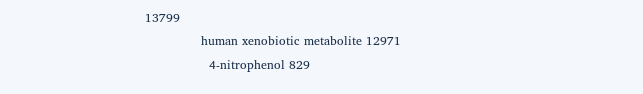13799
              human xenobiotic metabolite 12971
                4-nitrophenol 829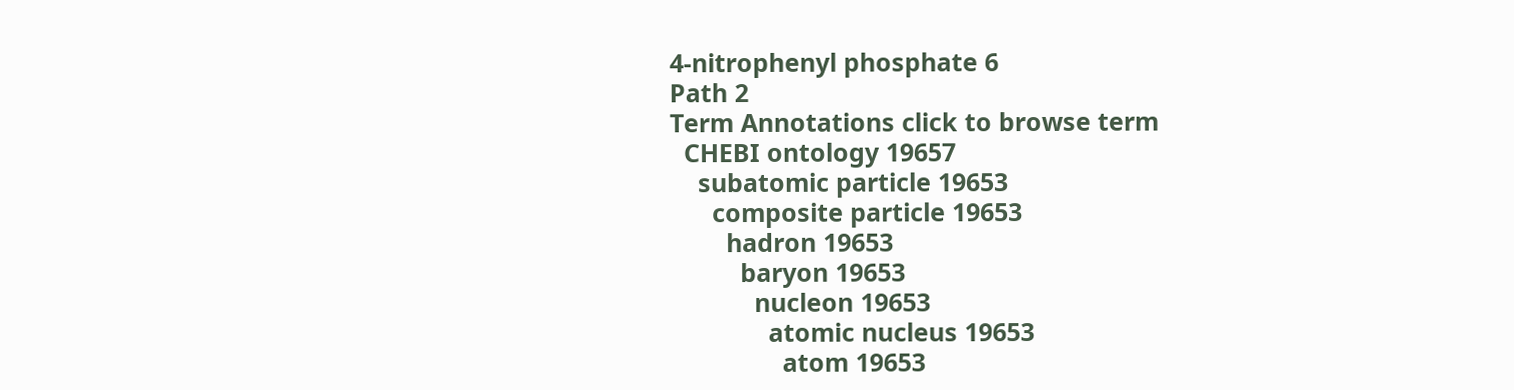4-nitrophenyl phosphate 6
Path 2
Term Annotations click to browse term
  CHEBI ontology 19657
    subatomic particle 19653
      composite particle 19653
        hadron 19653
          baryon 19653
            nucleon 19653
              atomic nucleus 19653
                atom 19653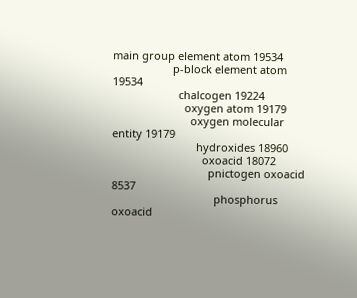main group element atom 19534
                    p-block element atom 19534
                      chalcogen 19224
                        oxygen atom 19179
                          oxygen molecular entity 19179
                            hydroxides 18960
                              oxoacid 18072
                                pnictogen oxoacid 8537
                                  phosphorus oxoacid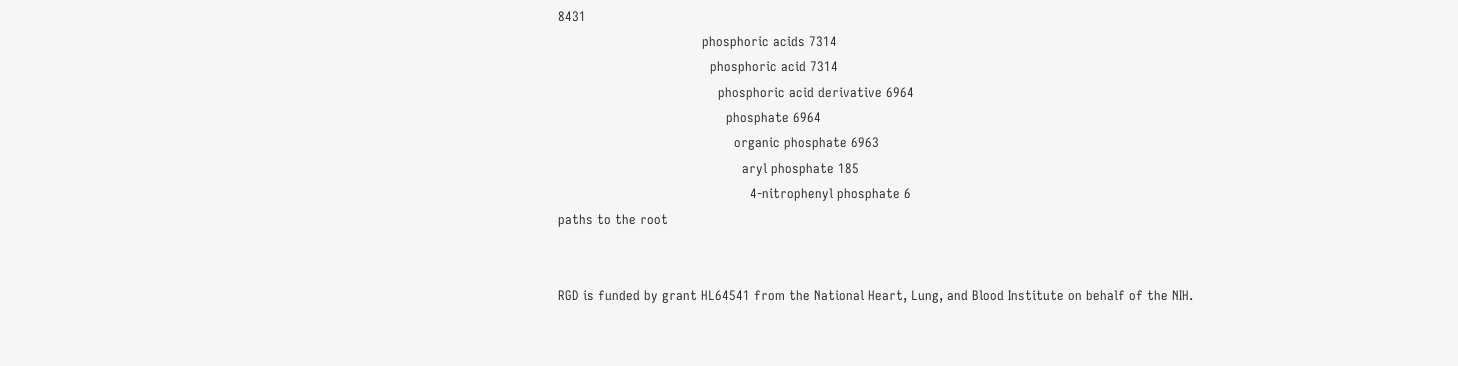8431
                                    phosphoric acids 7314
                                      phosphoric acid 7314
                                        phosphoric acid derivative 6964
                                          phosphate 6964
                                            organic phosphate 6963
                                              aryl phosphate 185
                                                4-nitrophenyl phosphate 6
paths to the root


RGD is funded by grant HL64541 from the National Heart, Lung, and Blood Institute on behalf of the NIH.